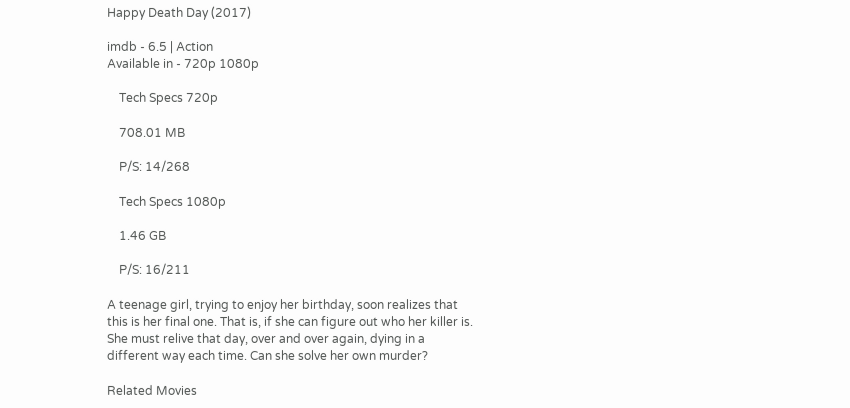Happy Death Day (2017)

imdb - 6.5 | Action
Available in - 720p 1080p

    Tech Specs 720p

    708.01 MB

    P/S: 14/268

    Tech Specs 1080p

    1.46 GB

    P/S: 16/211

A teenage girl, trying to enjoy her birthday, soon realizes that this is her final one. That is, if she can figure out who her killer is. She must relive that day, over and over again, dying in a different way each time. Can she solve her own murder?

Related Movies